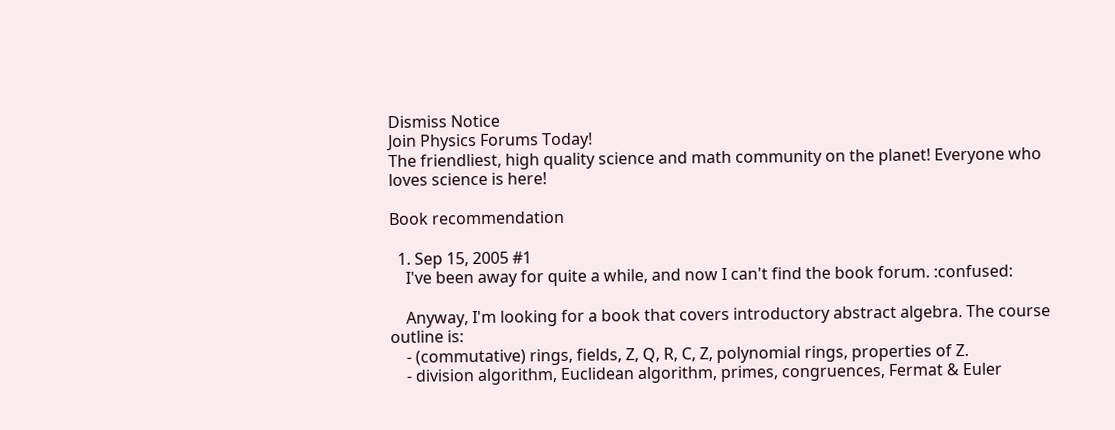Dismiss Notice
Join Physics Forums Today!
The friendliest, high quality science and math community on the planet! Everyone who loves science is here!

Book recommendation

  1. Sep 15, 2005 #1
    I've been away for quite a while, and now I can't find the book forum. :confused:

    Anyway, I'm looking for a book that covers introductory abstract algebra. The course outline is:
    - (commutative) rings, fields, Z, Q, R, C, Z, polynomial rings, properties of Z.
    - division algorithm, Euclidean algorithm, primes, congruences, Fermat & Euler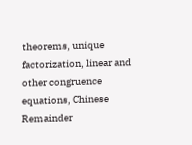theorems, unique factorization, linear and other congruence equations, Chinese Remainder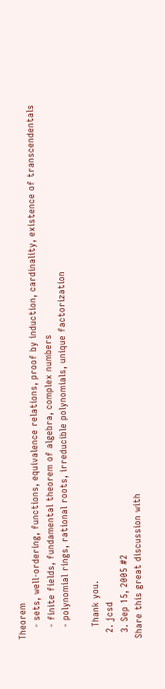Theorem
    - sets, well-ordering, functions, equivalence relations, proof by induction, cardinality, existence of transcendentals
    - finite fields, fundamental theorem of algebra, complex numbers
    - polynomial rings, rational roots, irreducible polynomials, unique factorization

    Thank you.
  2. jcsd
  3. Sep 15, 2005 #2
Share this great discussion with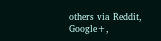others via Reddit, Google+,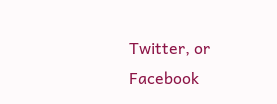Twitter, or Facebook